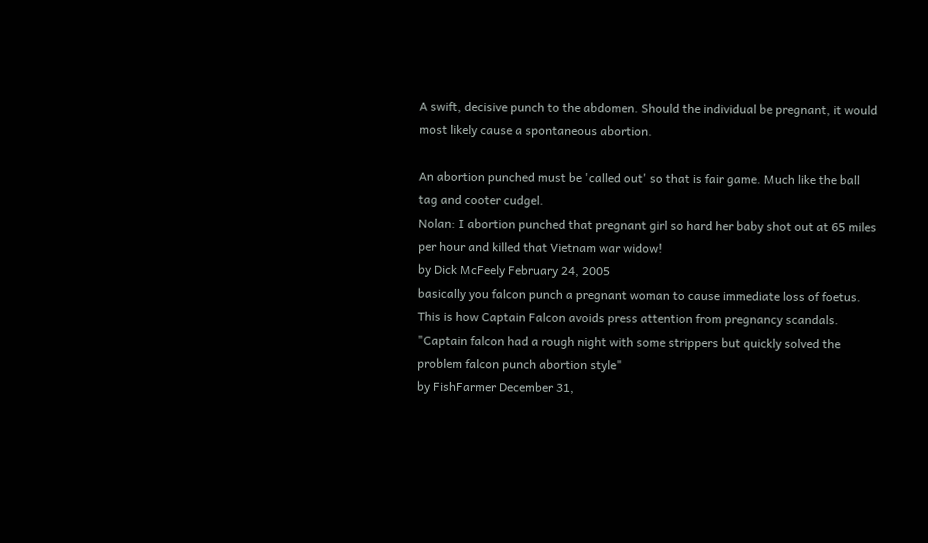A swift, decisive punch to the abdomen. Should the individual be pregnant, it would most likely cause a spontaneous abortion.

An abortion punched must be 'called out' so that is fair game. Much like the ball tag and cooter cudgel.
Nolan: I abortion punched that pregnant girl so hard her baby shot out at 65 miles per hour and killed that Vietnam war widow!
by Dick McFeely February 24, 2005
basically you falcon punch a pregnant woman to cause immediate loss of foetus. This is how Captain Falcon avoids press attention from pregnancy scandals.
"Captain falcon had a rough night with some strippers but quickly solved the problem falcon punch abortion style"
by FishFarmer December 31,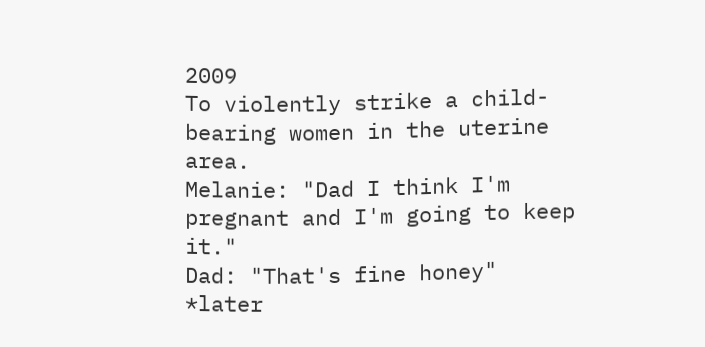2009
To violently strike a child-bearing women in the uterine area.
Melanie: "Dad I think I'm pregnant and I'm going to keep it."
Dad: "That's fine honey"
*later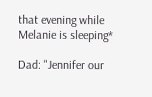that evening while Melanie is sleeping*

Dad: "Jennifer our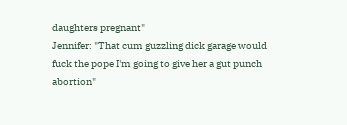daughters pregnant"
Jennifer: "That cum guzzling dick garage would fuck the pope I'm going to give her a gut punch abortion"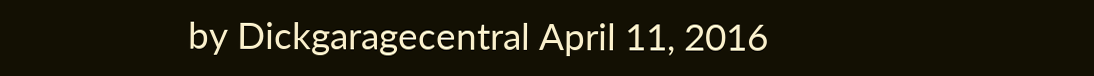by Dickgaragecentral April 11, 2016